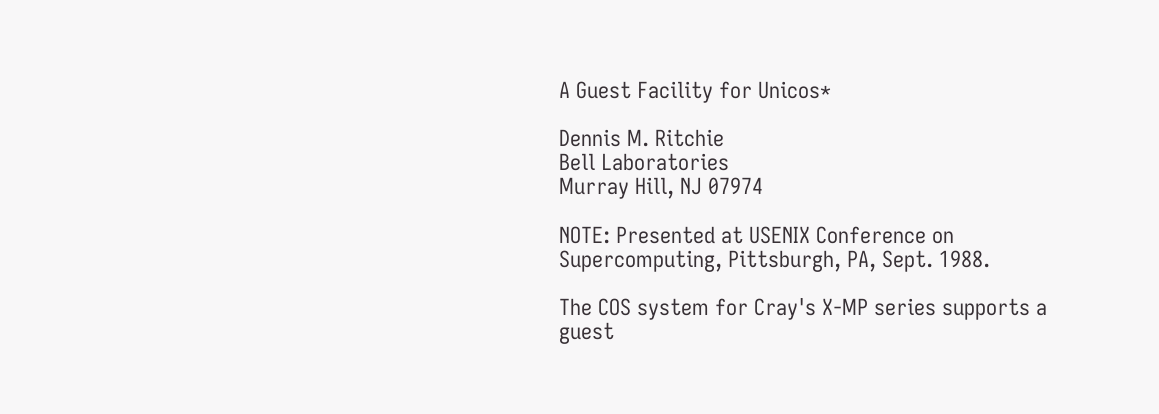A Guest Facility for Unicos*

Dennis M. Ritchie
Bell Laboratories
Murray Hill, NJ 07974

NOTE: Presented at USENIX Conference on Supercomputing, Pittsburgh, PA, Sept. 1988.

The COS system for Cray's X-MP series supports a guest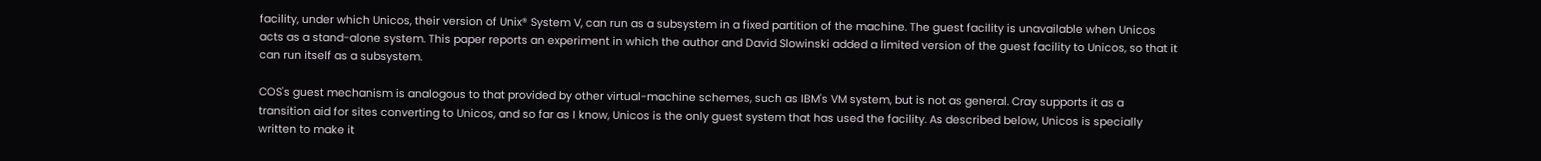facility, under which Unicos, their version of Unix® System V, can run as a subsystem in a fixed partition of the machine. The guest facility is unavailable when Unicos acts as a stand-alone system. This paper reports an experiment in which the author and David Slowinski added a limited version of the guest facility to Unicos, so that it can run itself as a subsystem.

COS's guest mechanism is analogous to that provided by other virtual-machine schemes, such as IBM's VM system, but is not as general. Cray supports it as a transition aid for sites converting to Unicos, and so far as I know, Unicos is the only guest system that has used the facility. As described below, Unicos is specially written to make it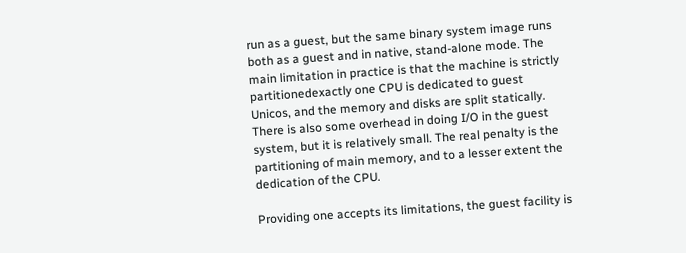run as a guest, but the same binary system image runs both as a guest and in native, stand-alone mode. The main limitation in practice is that the machine is strictly partitionedexactly one CPU is dedicated to guest Unicos, and the memory and disks are split statically. There is also some overhead in doing I/O in the guest system, but it is relatively small. The real penalty is the partitioning of main memory, and to a lesser extent the dedication of the CPU.

Providing one accepts its limitations, the guest facility is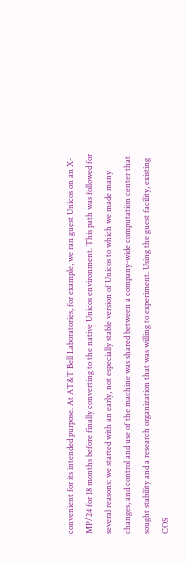convenient for its intended purpose. At AT&T Bell Laboratories, for example, we ran guest Unicos on an X-MP/24 for 18 months before finally converting to the native Unicos environment. This path was followed for several reasons: we started with an early, not especially stable version of Unicos to which we made many changes, and control and use of the machine was shared between a company-wide computation center that sought stability and a research organization that was willing to experiment. Using the guest facility, existing COS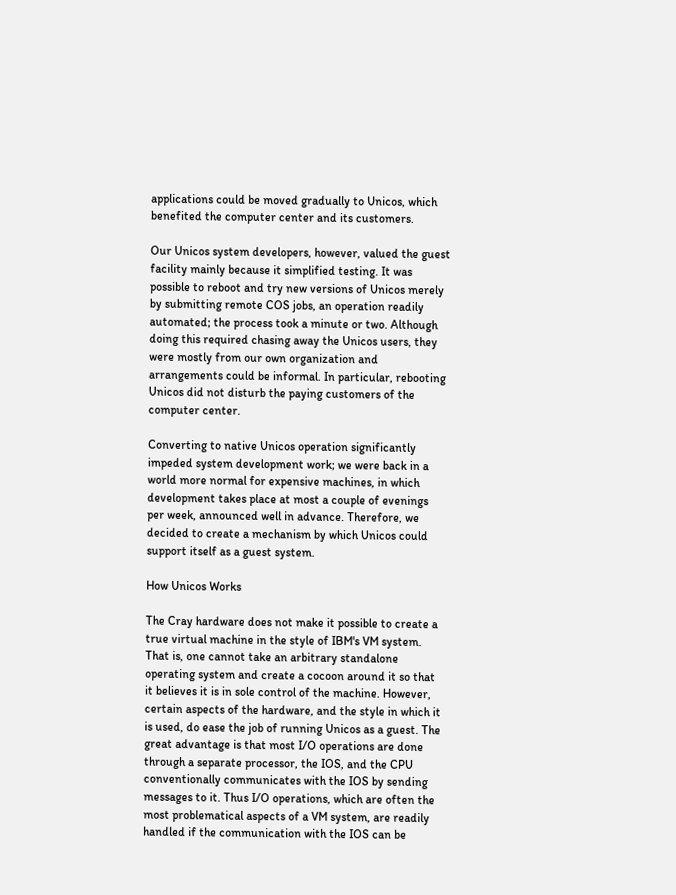applications could be moved gradually to Unicos, which benefited the computer center and its customers.

Our Unicos system developers, however, valued the guest facility mainly because it simplified testing. It was possible to reboot and try new versions of Unicos merely by submitting remote COS jobs, an operation readily automated; the process took a minute or two. Although doing this required chasing away the Unicos users, they were mostly from our own organization and arrangements could be informal. In particular, rebooting Unicos did not disturb the paying customers of the computer center.

Converting to native Unicos operation significantly impeded system development work; we were back in a world more normal for expensive machines, in which development takes place at most a couple of evenings per week, announced well in advance. Therefore, we decided to create a mechanism by which Unicos could support itself as a guest system.

How Unicos Works

The Cray hardware does not make it possible to create a true virtual machine in the style of IBM's VM system. That is, one cannot take an arbitrary standalone operating system and create a cocoon around it so that it believes it is in sole control of the machine. However, certain aspects of the hardware, and the style in which it is used, do ease the job of running Unicos as a guest. The great advantage is that most I/O operations are done through a separate processor, the IOS, and the CPU conventionally communicates with the IOS by sending messages to it. Thus I/O operations, which are often the most problematical aspects of a VM system, are readily handled if the communication with the IOS can be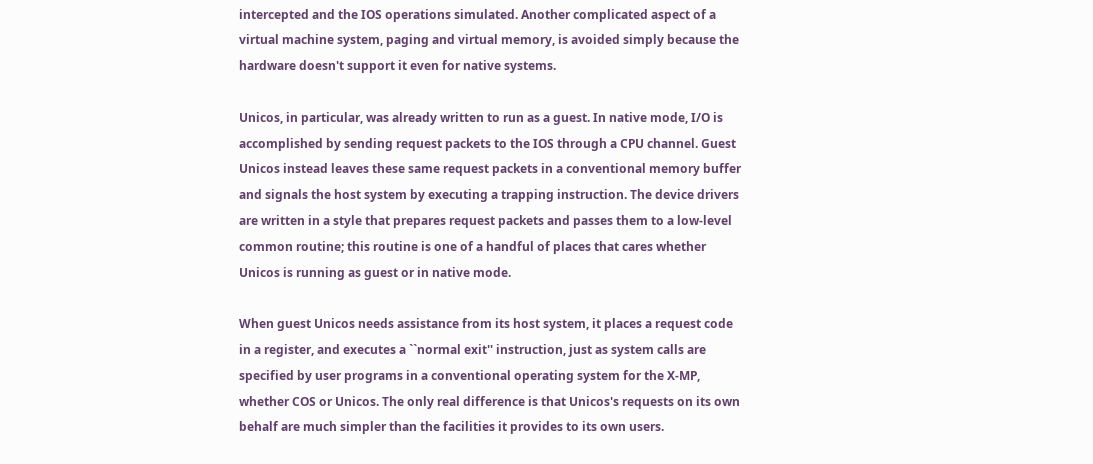intercepted and the IOS operations simulated. Another complicated aspect of a virtual machine system, paging and virtual memory, is avoided simply because the hardware doesn't support it even for native systems.

Unicos, in particular, was already written to run as a guest. In native mode, I/O is accomplished by sending request packets to the IOS through a CPU channel. Guest Unicos instead leaves these same request packets in a conventional memory buffer and signals the host system by executing a trapping instruction. The device drivers are written in a style that prepares request packets and passes them to a low-level common routine; this routine is one of a handful of places that cares whether Unicos is running as guest or in native mode.

When guest Unicos needs assistance from its host system, it places a request code in a register, and executes a ``normal exit'' instruction, just as system calls are specified by user programs in a conventional operating system for the X-MP, whether COS or Unicos. The only real difference is that Unicos's requests on its own behalf are much simpler than the facilities it provides to its own users.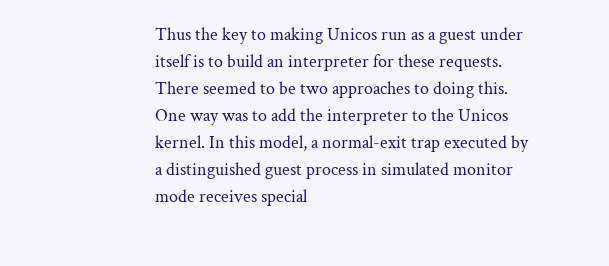Thus the key to making Unicos run as a guest under itself is to build an interpreter for these requests. There seemed to be two approaches to doing this. One way was to add the interpreter to the Unicos kernel. In this model, a normal-exit trap executed by a distinguished guest process in simulated monitor mode receives special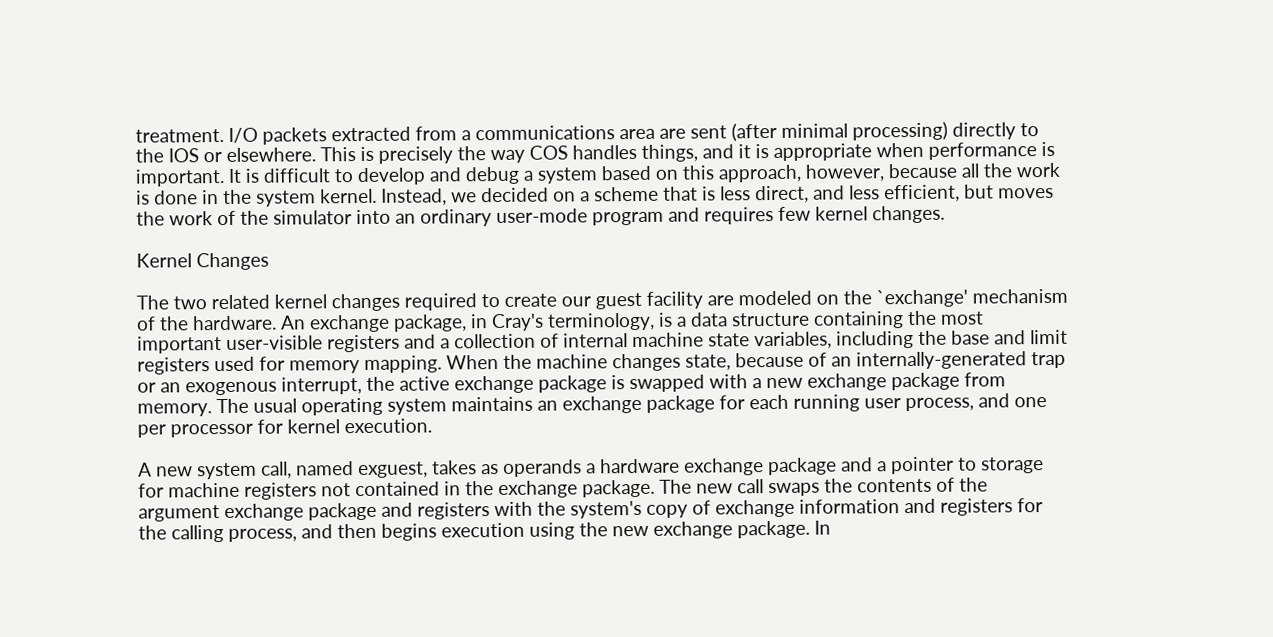treatment. I/O packets extracted from a communications area are sent (after minimal processing) directly to the IOS or elsewhere. This is precisely the way COS handles things, and it is appropriate when performance is important. It is difficult to develop and debug a system based on this approach, however, because all the work is done in the system kernel. Instead, we decided on a scheme that is less direct, and less efficient, but moves the work of the simulator into an ordinary user-mode program and requires few kernel changes.

Kernel Changes

The two related kernel changes required to create our guest facility are modeled on the `exchange' mechanism of the hardware. An exchange package, in Cray's terminology, is a data structure containing the most important user-visible registers and a collection of internal machine state variables, including the base and limit registers used for memory mapping. When the machine changes state, because of an internally-generated trap or an exogenous interrupt, the active exchange package is swapped with a new exchange package from memory. The usual operating system maintains an exchange package for each running user process, and one per processor for kernel execution.

A new system call, named exguest, takes as operands a hardware exchange package and a pointer to storage for machine registers not contained in the exchange package. The new call swaps the contents of the argument exchange package and registers with the system's copy of exchange information and registers for the calling process, and then begins execution using the new exchange package. In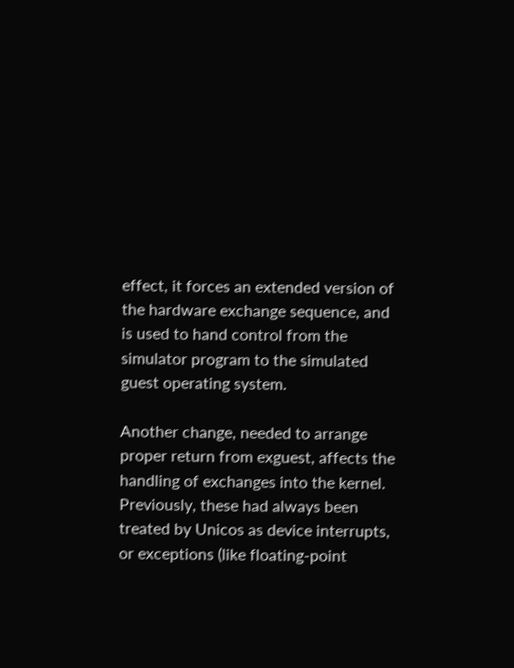effect, it forces an extended version of the hardware exchange sequence, and is used to hand control from the simulator program to the simulated guest operating system.

Another change, needed to arrange proper return from exguest, affects the handling of exchanges into the kernel. Previously, these had always been treated by Unicos as device interrupts, or exceptions (like floating-point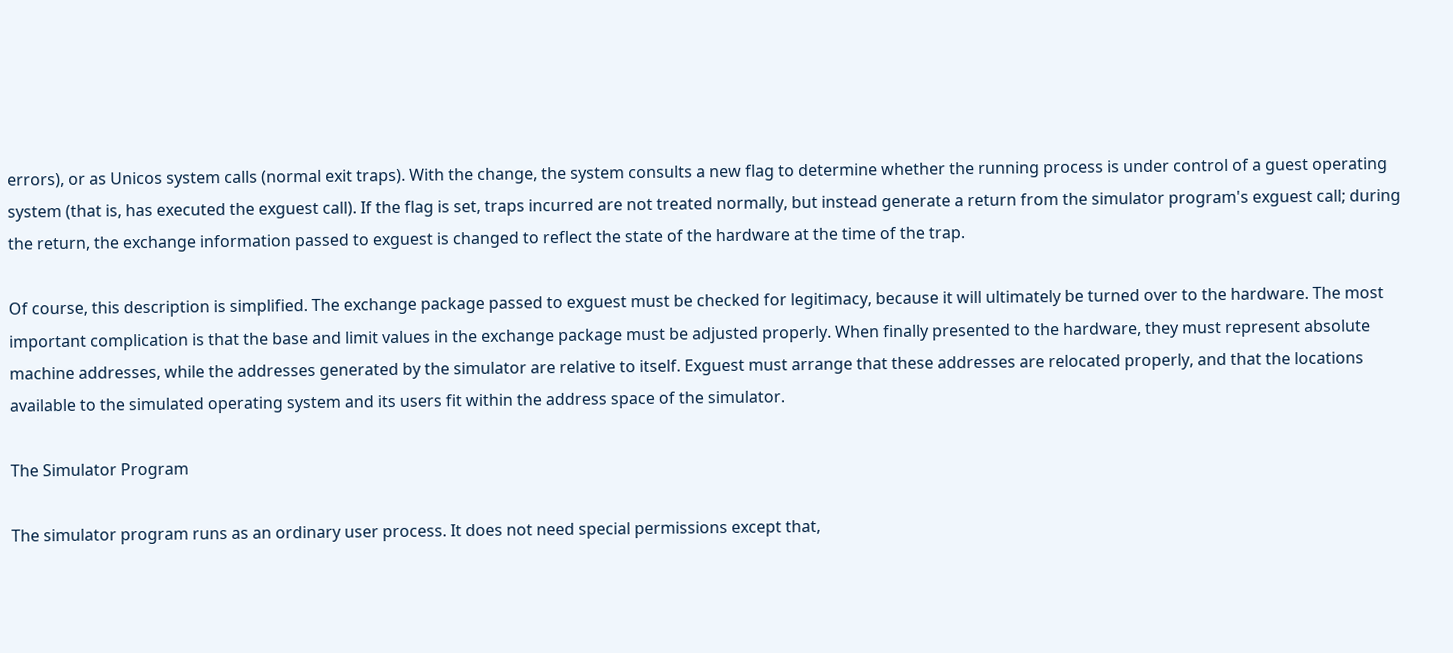errors), or as Unicos system calls (normal exit traps). With the change, the system consults a new flag to determine whether the running process is under control of a guest operating system (that is, has executed the exguest call). If the flag is set, traps incurred are not treated normally, but instead generate a return from the simulator program's exguest call; during the return, the exchange information passed to exguest is changed to reflect the state of the hardware at the time of the trap.

Of course, this description is simplified. The exchange package passed to exguest must be checked for legitimacy, because it will ultimately be turned over to the hardware. The most important complication is that the base and limit values in the exchange package must be adjusted properly. When finally presented to the hardware, they must represent absolute machine addresses, while the addresses generated by the simulator are relative to itself. Exguest must arrange that these addresses are relocated properly, and that the locations available to the simulated operating system and its users fit within the address space of the simulator.

The Simulator Program

The simulator program runs as an ordinary user process. It does not need special permissions except that,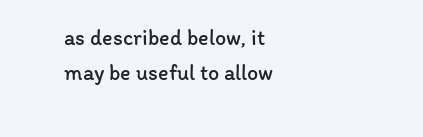as described below, it may be useful to allow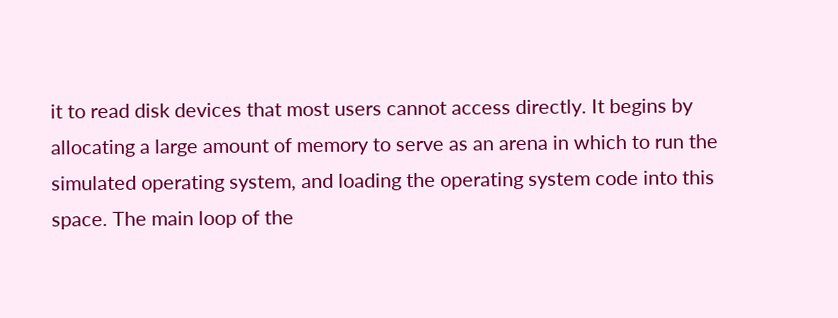it to read disk devices that most users cannot access directly. It begins by allocating a large amount of memory to serve as an arena in which to run the simulated operating system, and loading the operating system code into this space. The main loop of the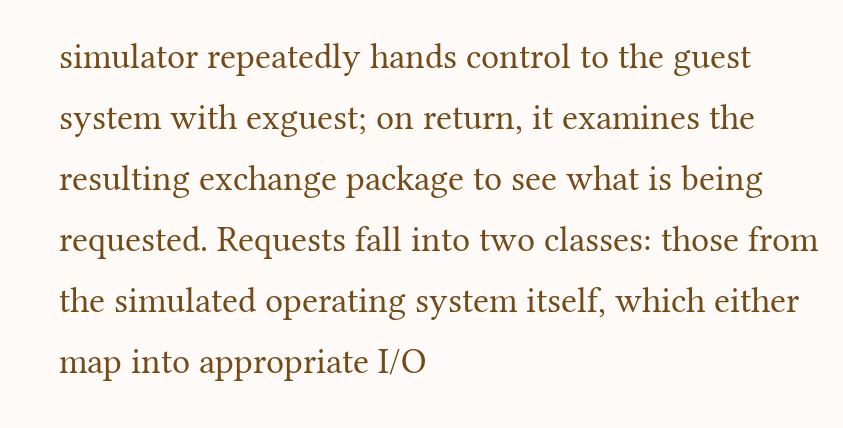simulator repeatedly hands control to the guest system with exguest; on return, it examines the resulting exchange package to see what is being requested. Requests fall into two classes: those from the simulated operating system itself, which either map into appropriate I/O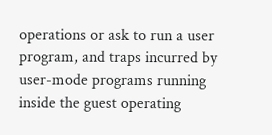operations or ask to run a user program, and traps incurred by user-mode programs running inside the guest operating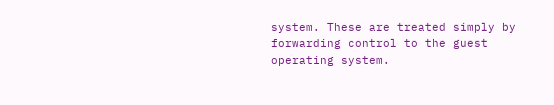system. These are treated simply by forwarding control to the guest operating system.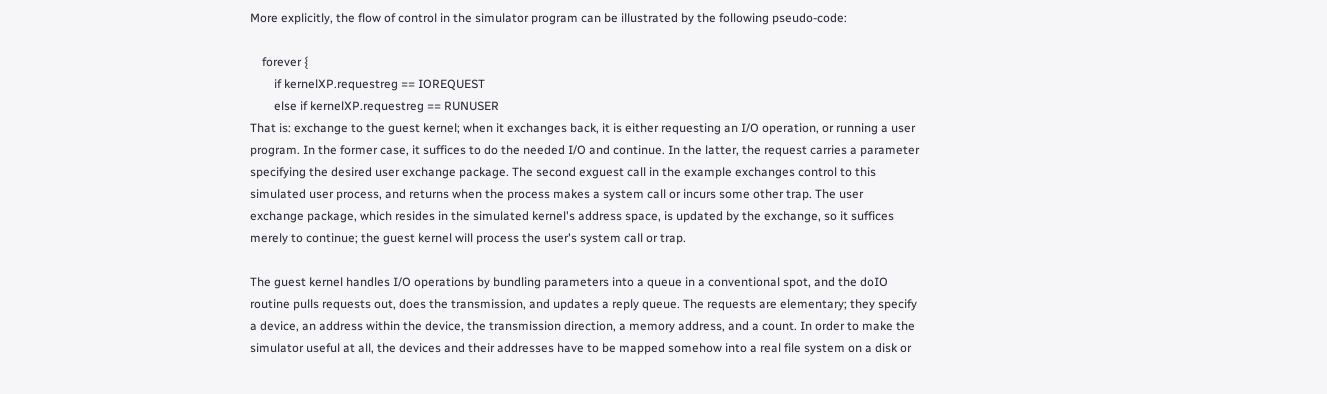More explicitly, the flow of control in the simulator program can be illustrated by the following pseudo-code:

    forever {
        if kernelXP.requestreg == IOREQUEST
        else if kernelXP.requestreg == RUNUSER
That is: exchange to the guest kernel; when it exchanges back, it is either requesting an I/O operation, or running a user program. In the former case, it suffices to do the needed I/O and continue. In the latter, the request carries a parameter specifying the desired user exchange package. The second exguest call in the example exchanges control to this simulated user process, and returns when the process makes a system call or incurs some other trap. The user exchange package, which resides in the simulated kernel's address space, is updated by the exchange, so it suffices merely to continue; the guest kernel will process the user's system call or trap.

The guest kernel handles I/O operations by bundling parameters into a queue in a conventional spot, and the doIO routine pulls requests out, does the transmission, and updates a reply queue. The requests are elementary; they specify a device, an address within the device, the transmission direction, a memory address, and a count. In order to make the simulator useful at all, the devices and their addresses have to be mapped somehow into a real file system on a disk or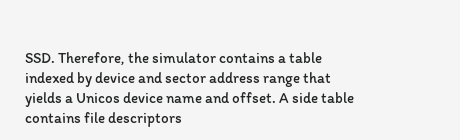SSD. Therefore, the simulator contains a table indexed by device and sector address range that yields a Unicos device name and offset. A side table contains file descriptors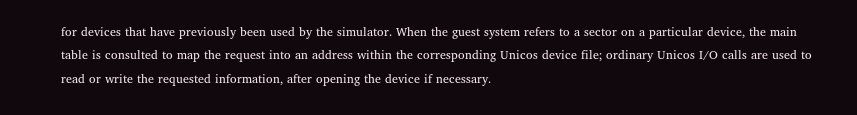for devices that have previously been used by the simulator. When the guest system refers to a sector on a particular device, the main table is consulted to map the request into an address within the corresponding Unicos device file; ordinary Unicos I/O calls are used to read or write the requested information, after opening the device if necessary.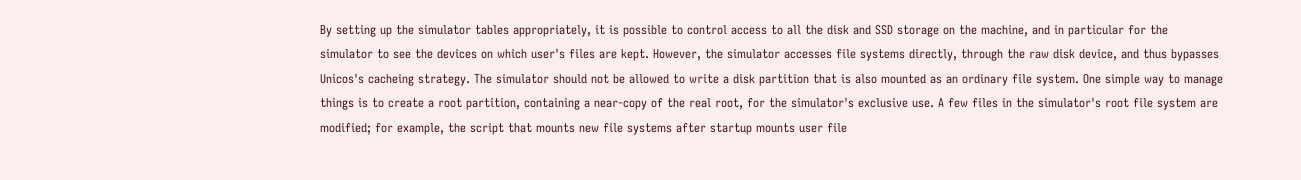By setting up the simulator tables appropriately, it is possible to control access to all the disk and SSD storage on the machine, and in particular for the simulator to see the devices on which user's files are kept. However, the simulator accesses file systems directly, through the raw disk device, and thus bypasses Unicos's cacheing strategy. The simulator should not be allowed to write a disk partition that is also mounted as an ordinary file system. One simple way to manage things is to create a root partition, containing a near-copy of the real root, for the simulator's exclusive use. A few files in the simulator's root file system are modified; for example, the script that mounts new file systems after startup mounts user file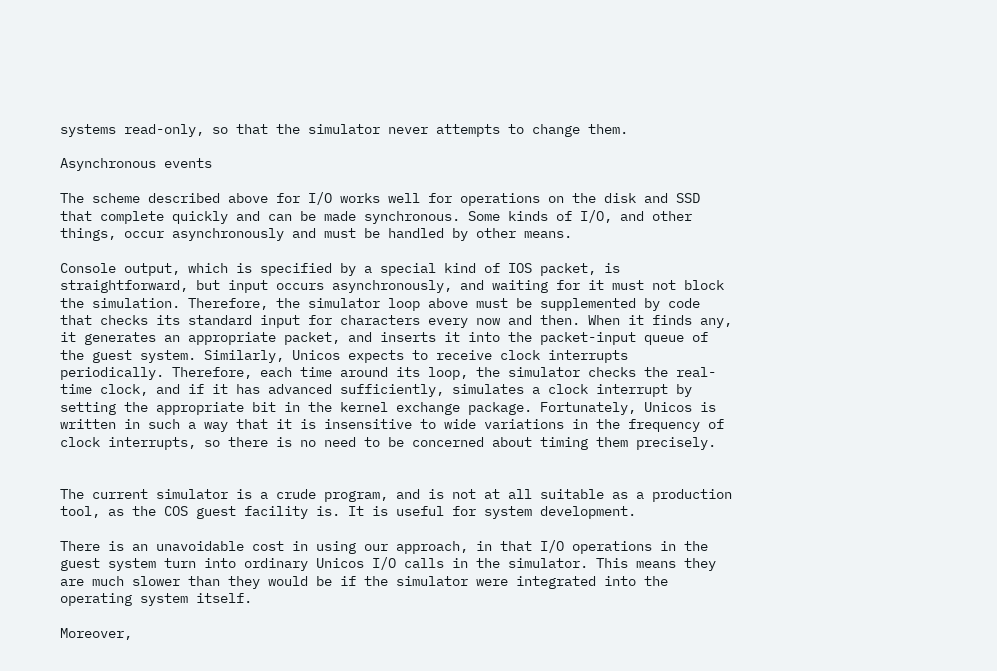systems read-only, so that the simulator never attempts to change them.

Asynchronous events

The scheme described above for I/O works well for operations on the disk and SSD that complete quickly and can be made synchronous. Some kinds of I/O, and other things, occur asynchronously and must be handled by other means.

Console output, which is specified by a special kind of IOS packet, is straightforward, but input occurs asynchronously, and waiting for it must not block the simulation. Therefore, the simulator loop above must be supplemented by code that checks its standard input for characters every now and then. When it finds any, it generates an appropriate packet, and inserts it into the packet-input queue of the guest system. Similarly, Unicos expects to receive clock interrupts periodically. Therefore, each time around its loop, the simulator checks the real-time clock, and if it has advanced sufficiently, simulates a clock interrupt by setting the appropriate bit in the kernel exchange package. Fortunately, Unicos is written in such a way that it is insensitive to wide variations in the frequency of clock interrupts, so there is no need to be concerned about timing them precisely.


The current simulator is a crude program, and is not at all suitable as a production tool, as the COS guest facility is. It is useful for system development.

There is an unavoidable cost in using our approach, in that I/O operations in the guest system turn into ordinary Unicos I/O calls in the simulator. This means they are much slower than they would be if the simulator were integrated into the operating system itself.

Moreover,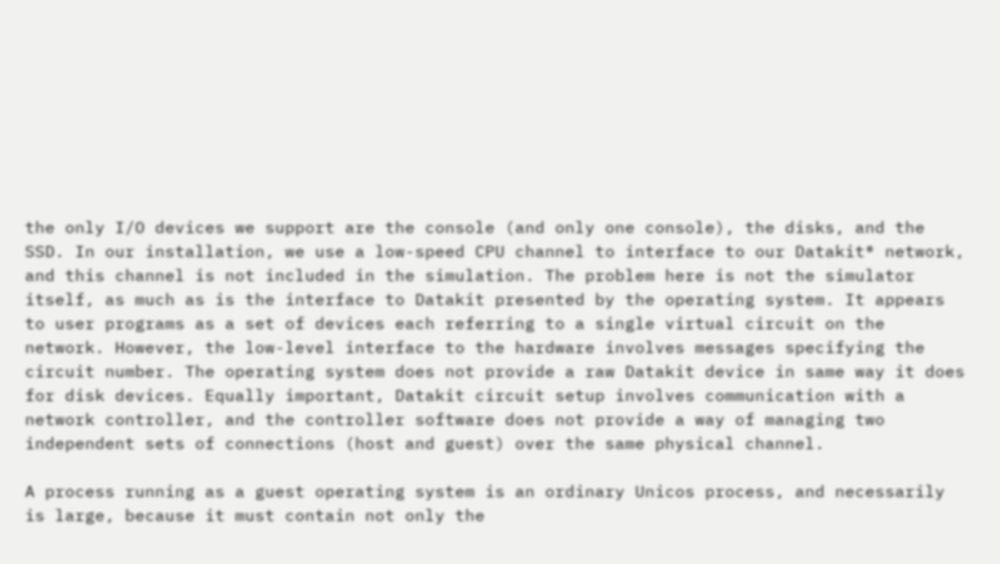the only I/O devices we support are the console (and only one console), the disks, and the SSD. In our installation, we use a low-speed CPU channel to interface to our Datakit® network, and this channel is not included in the simulation. The problem here is not the simulator itself, as much as is the interface to Datakit presented by the operating system. It appears to user programs as a set of devices each referring to a single virtual circuit on the network. However, the low-level interface to the hardware involves messages specifying the circuit number. The operating system does not provide a raw Datakit device in same way it does for disk devices. Equally important, Datakit circuit setup involves communication with a network controller, and the controller software does not provide a way of managing two independent sets of connections (host and guest) over the same physical channel.

A process running as a guest operating system is an ordinary Unicos process, and necessarily is large, because it must contain not only the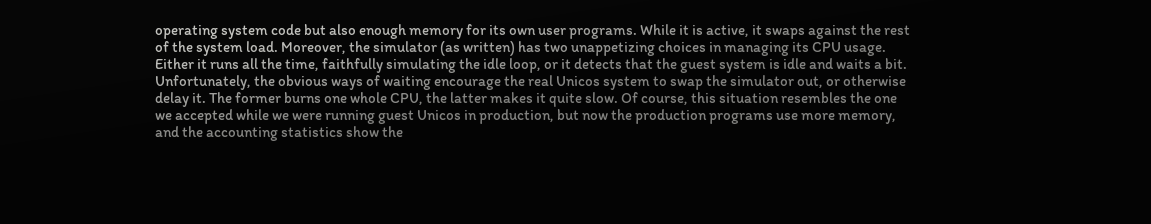operating system code but also enough memory for its own user programs. While it is active, it swaps against the rest of the system load. Moreover, the simulator (as written) has two unappetizing choices in managing its CPU usage. Either it runs all the time, faithfully simulating the idle loop, or it detects that the guest system is idle and waits a bit. Unfortunately, the obvious ways of waiting encourage the real Unicos system to swap the simulator out, or otherwise delay it. The former burns one whole CPU, the latter makes it quite slow. Of course, this situation resembles the one we accepted while we were running guest Unicos in production, but now the production programs use more memory, and the accounting statistics show the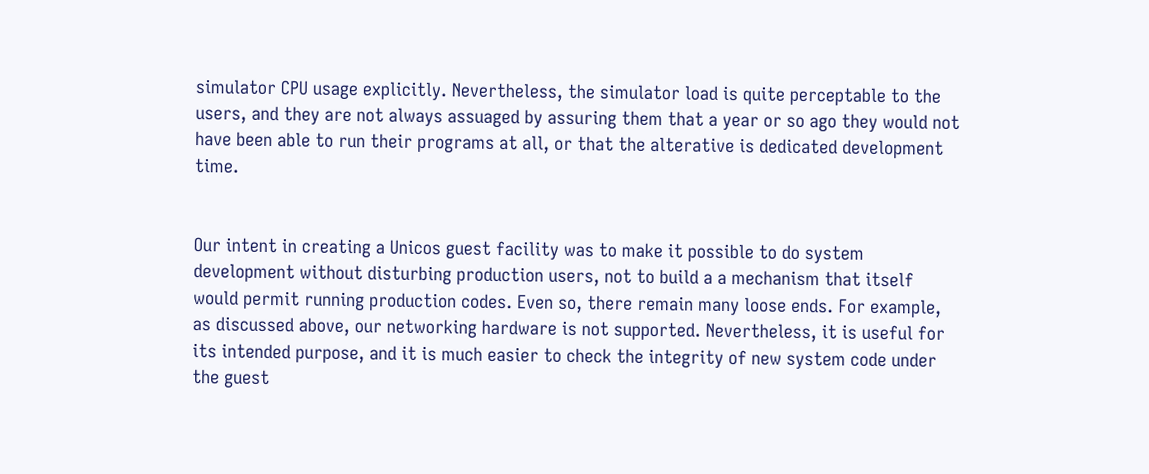simulator CPU usage explicitly. Nevertheless, the simulator load is quite perceptable to the users, and they are not always assuaged by assuring them that a year or so ago they would not have been able to run their programs at all, or that the alterative is dedicated development time.


Our intent in creating a Unicos guest facility was to make it possible to do system development without disturbing production users, not to build a a mechanism that itself would permit running production codes. Even so, there remain many loose ends. For example, as discussed above, our networking hardware is not supported. Nevertheless, it is useful for its intended purpose, and it is much easier to check the integrity of new system code under the guest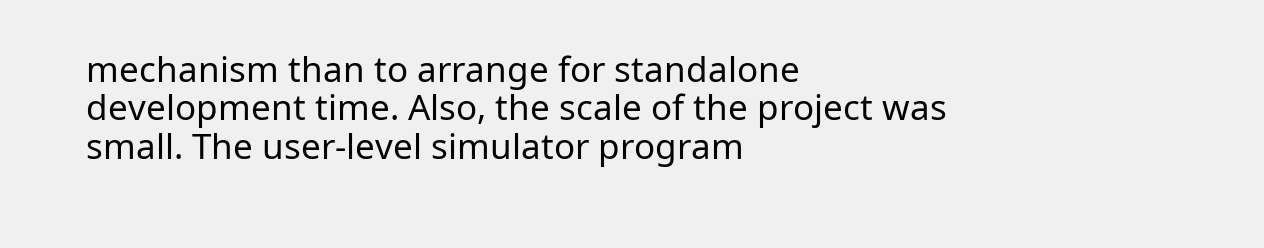mechanism than to arrange for standalone development time. Also, the scale of the project was small. The user-level simulator program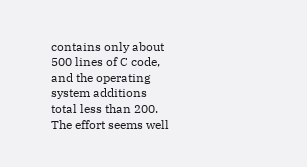contains only about 500 lines of C code, and the operating system additions total less than 200. The effort seems well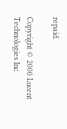repaid.

Copyright © 2000 Lucent Technologies Inc.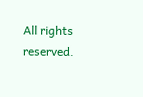All rights reserved.